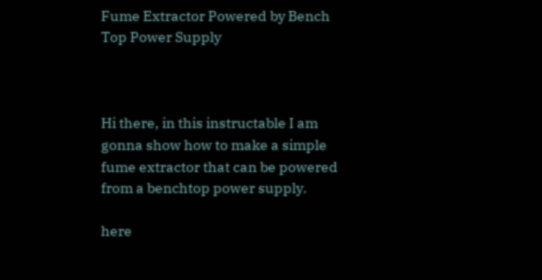Fume Extractor Powered by Bench Top Power Supply



Hi there, in this instructable I am gonna show how to make a simple fume extractor that can be powered from a benchtop power supply.

here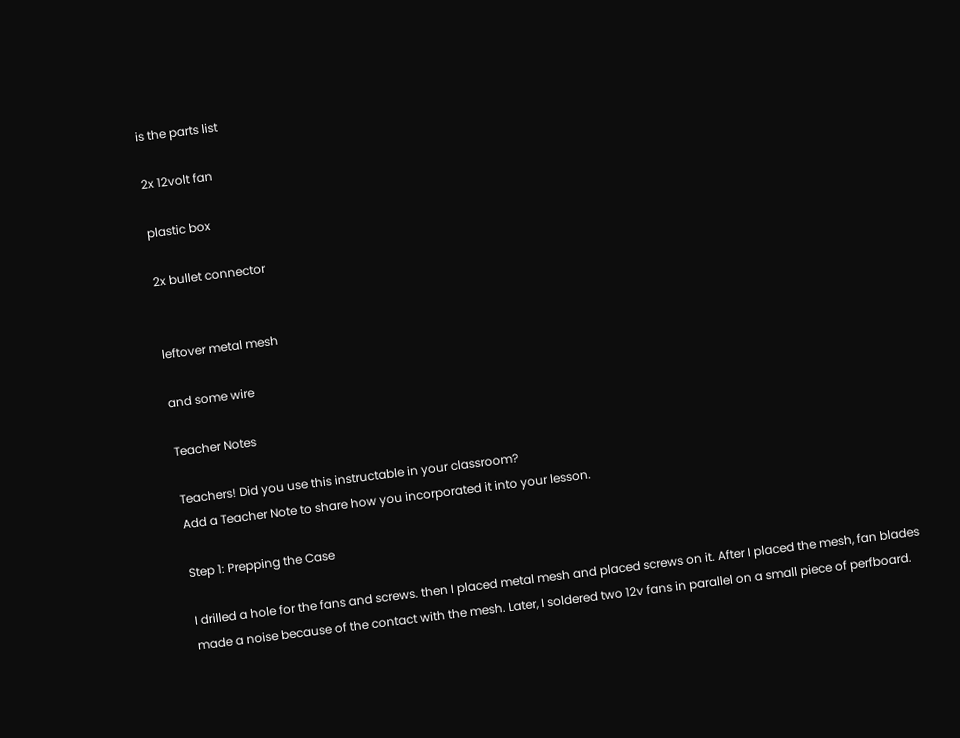is the parts list

2x 12volt fan

plastic box

2x bullet connector


leftover metal mesh

and some wire

Teacher Notes

Teachers! Did you use this instructable in your classroom?
Add a Teacher Note to share how you incorporated it into your lesson.

Step 1: Prepping the Case

I drilled a hole for the fans and screws. then I placed metal mesh and placed screws on it. After I placed the mesh, fan blades made a noise because of the contact with the mesh. Later, I soldered two 12v fans in parallel on a small piece of perfboard.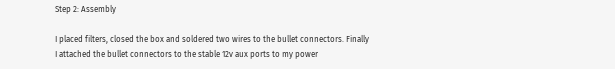Step 2: Assembly

I placed filters, closed the box and soldered two wires to the bullet connectors. Finally I attached the bullet connectors to the stable 12v aux ports to my power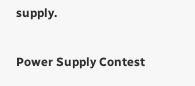supply.

Power Supply Contest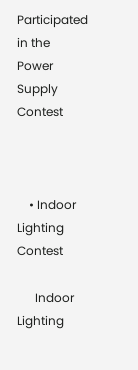Participated in the
Power Supply Contest



    • Indoor Lighting Contest

      Indoor Lighting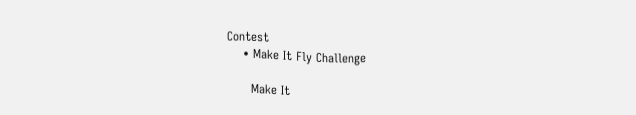Contest
    • Make It Fly Challenge

      Make It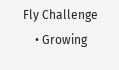Fly Challenge
    • Growing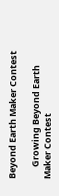Beyond Earth Maker Contest

      Growing Beyond Earth Maker Contest